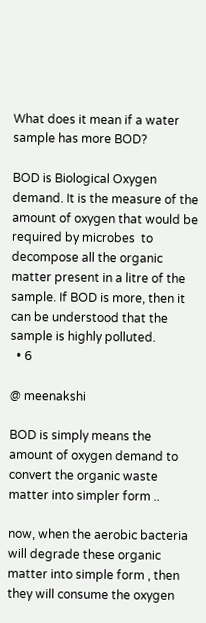What does it mean if a water sample has more BOD?

BOD is Biological Oxygen demand. It is the measure of the amount of oxygen that would be required by microbes  to decompose all the organic matter present in a litre of the sample. If BOD is more, then it can be understood that the sample is highly polluted.
  • 6

@ meenakshi

BOD is simply means the amount of oxygen demand to convert the organic waste matter into simpler form ..

now, when the aerobic bacteria will degrade these organic matter into simple form , then they will consume the oxygen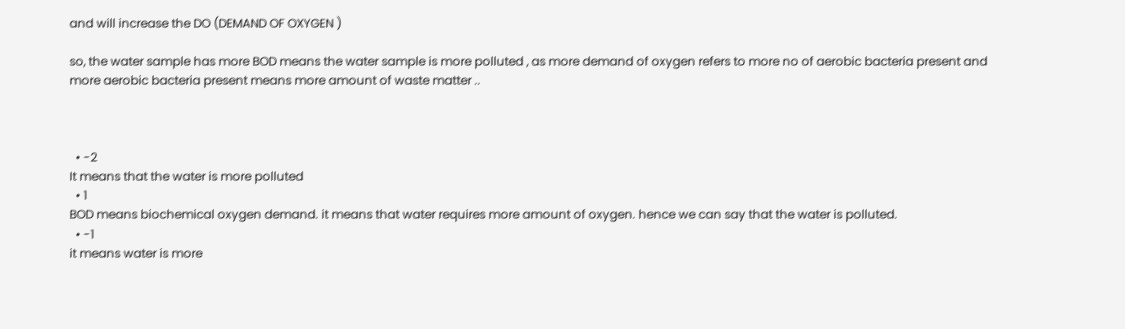and will increase the DO (DEMAND OF OXYGEN )

so, the water sample has more BOD means the water sample is more polluted , as more demand of oxygen refers to more no of aerobic bacteria present and more aerobic bacteria present means more amount of waste matter ..



  • -2
It means that the water is more polluted
  • 1
BOD means biochemical oxygen demand. it means that water requires more amount of oxygen. hence we can say that the water is polluted.
  • -1
it means water is more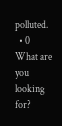polluted.
  • 0
What are you looking for?